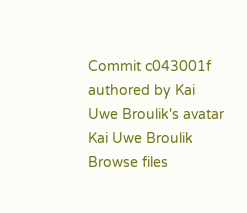Commit c043001f authored by Kai Uwe Broulik's avatar Kai Uwe Broulik
Browse files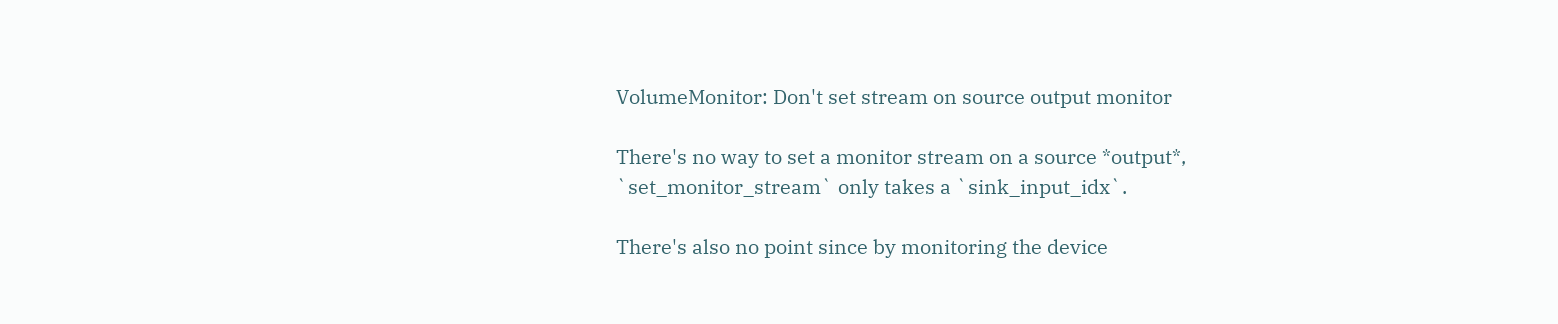VolumeMonitor: Don't set stream on source output monitor

There's no way to set a monitor stream on a source *output*,
`set_monitor_stream` only takes a `sink_input_idx`.

There's also no point since by monitoring the device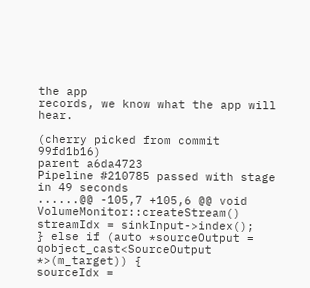the app
records, we know what the app will hear.

(cherry picked from commit 99fd1b16)
parent a6da4723
Pipeline #210785 passed with stage
in 49 seconds
......@@ -105,7 +105,6 @@ void VolumeMonitor::createStream()
streamIdx = sinkInput->index();
} else if (auto *sourceOutput = qobject_cast<SourceOutput *>(m_target)) {
sourceIdx =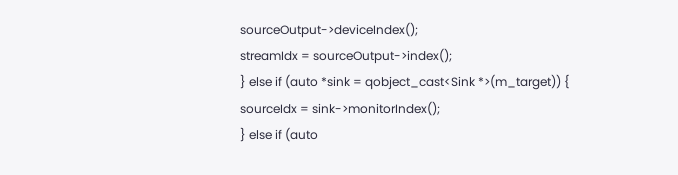sourceOutput->deviceIndex();
streamIdx = sourceOutput->index();
} else if (auto *sink = qobject_cast<Sink *>(m_target)) {
sourceIdx = sink->monitorIndex();
} else if (auto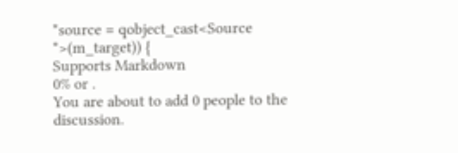*source = qobject_cast<Source *>(m_target)) {
Supports Markdown
0% or .
You are about to add 0 people to the discussion.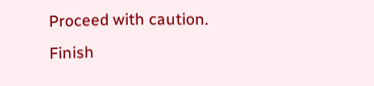Proceed with caution.
Finish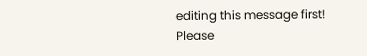editing this message first!
Please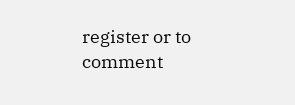register or to comment